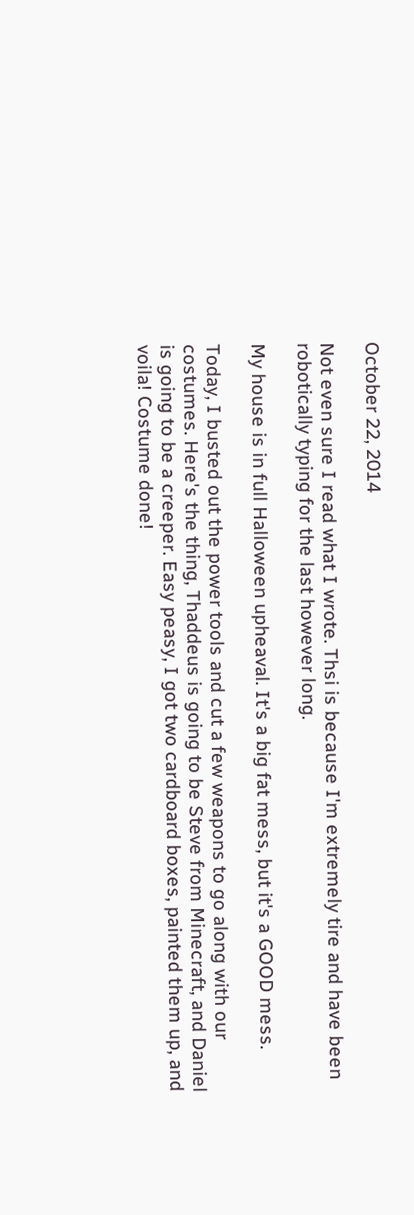October 22, 2014

Not even sure I read what I wrote. Thsi is because I'm extremely tire and have been robotically typing for the last however long.

My house is in full Halloween upheaval. It's a big fat mess, but it's a GOOD mess.

Today, I busted out the power tools and cut a few weapons to go along with our costumes. Here's the thing, Thaddeus is going to be Steve from Minecraft, and Daniel is going to be a creeper. Easy peasy, I got two cardboard boxes, painted them up, and voila! Costume done!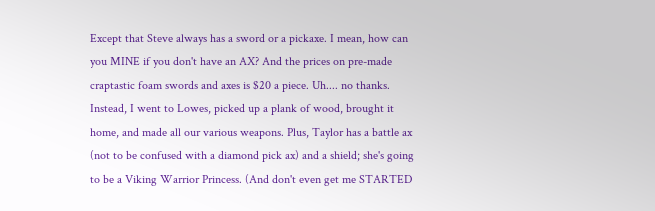Except that Steve always has a sword or a pickaxe. I mean, how can you MINE if you don't have an AX? And the prices on pre-made craptastic foam swords and axes is $20 a piece. Uh.... no thanks. Instead, I went to Lowes, picked up a plank of wood, brought it home, and made all our various weapons. Plus, Taylor has a battle ax (not to be confused with a diamond pick ax) and a shield; she's going to be a Viking Warrior Princess. (And don't even get me STARTED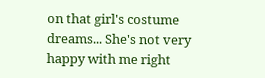on that girl's costume dreams... She's not very happy with me right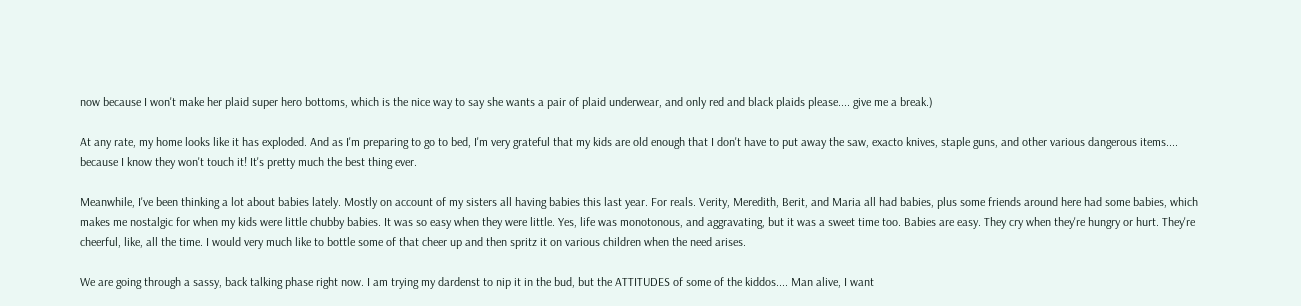now because I won't make her plaid super hero bottoms, which is the nice way to say she wants a pair of plaid underwear, and only red and black plaids please.... give me a break.)

At any rate, my home looks like it has exploded. And as I'm preparing to go to bed, I'm very grateful that my kids are old enough that I don't have to put away the saw, exacto knives, staple guns, and other various dangerous items.... because I know they won't touch it! It's pretty much the best thing ever.

Meanwhile, I've been thinking a lot about babies lately. Mostly on account of my sisters all having babies this last year. For reals. Verity, Meredith, Berit, and Maria all had babies, plus some friends around here had some babies, which makes me nostalgic for when my kids were little chubby babies. It was so easy when they were little. Yes, life was monotonous, and aggravating, but it was a sweet time too. Babies are easy. They cry when they're hungry or hurt. They're cheerful, like, all the time. I would very much like to bottle some of that cheer up and then spritz it on various children when the need arises.

We are going through a sassy, back talking phase right now. I am trying my dardenst to nip it in the bud, but the ATTITUDES of some of the kiddos.... Man alive, I want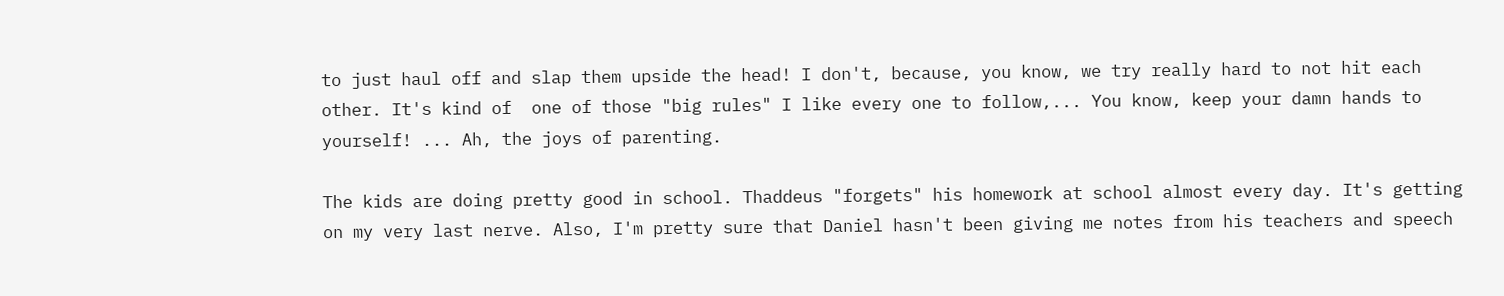to just haul off and slap them upside the head! I don't, because, you know, we try really hard to not hit each other. It's kind of  one of those "big rules" I like every one to follow,... You know, keep your damn hands to  yourself! ... Ah, the joys of parenting.

The kids are doing pretty good in school. Thaddeus "forgets" his homework at school almost every day. It's getting on my very last nerve. Also, I'm pretty sure that Daniel hasn't been giving me notes from his teachers and speech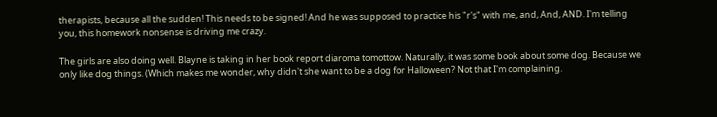therapists, because all the sudden! This needs to be signed! And he was supposed to practice his "r's" with me, and, And, AND. I'm telling you, this homework nonsense is driving me crazy.

The girls are also doing well. Blayne is taking in her book report diaroma tomottow. Naturally, it was some book about some dog. Because we only like dog things. (Which makes me wonder, why didn't she want to be a dog for Halloween? Not that I'm complaining.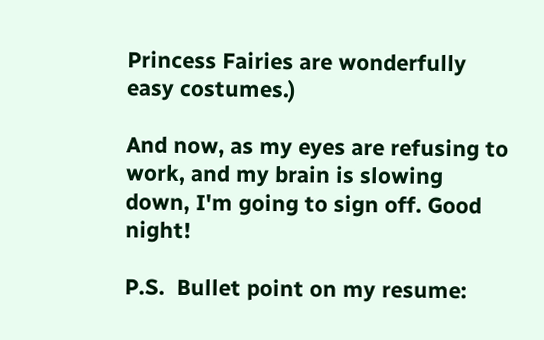Princess Fairies are wonderfully easy costumes.)

And now, as my eyes are refusing to work, and my brain is slowing down, I'm going to sign off. Good night!

P.S.  Bullet point on my resume: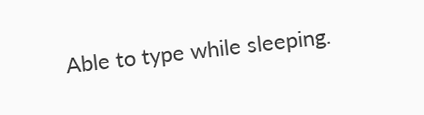Able to type while sleeping.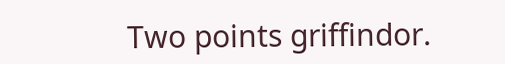Two points griffindor.